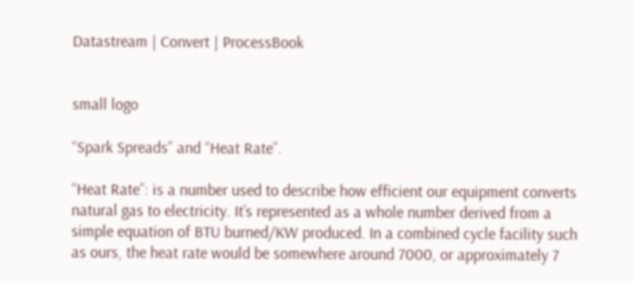Datastream | Convert | ProcessBook


small logo

“Spark Spreads” and “Heat Rate”.

“Heat Rate”: is a number used to describe how efficient our equipment converts natural gas to electricity. It’s represented as a whole number derived from a simple equation of BTU burned/KW produced. In a combined cycle facility such as ours, the heat rate would be somewhere around 7000, or approximately 7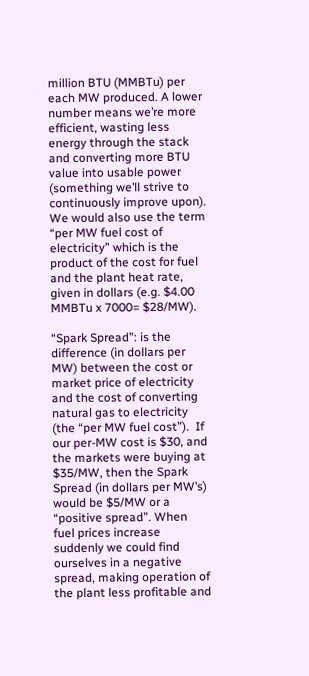million BTU (MMBTu) per each MW produced. A lower number means we’re more efficient, wasting less energy through the stack and converting more BTU value into usable power (something we’ll strive to continuously improve upon). We would also use the term “per MW fuel cost of electricity” which is the product of the cost for fuel and the plant heat rate, given in dollars (e.g. $4.00 MMBTu x 7000= $28/MW).

“Spark Spread”: is the difference (in dollars per MW) between the cost or market price of electricity and the cost of converting natural gas to electricity (the “per MW fuel cost”).  If our per-MW cost is $30, and the markets were buying at $35/MW, then the Spark Spread (in dollars per MW’s) would be $5/MW or a “positive spread”. When fuel prices increase suddenly we could find ourselves in a negative spread, making operation of the plant less profitable and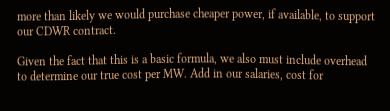more than likely we would purchase cheaper power, if available, to support our CDWR contract.

Given the fact that this is a basic formula, we also must include overhead to determine our true cost per MW. Add in our salaries, cost for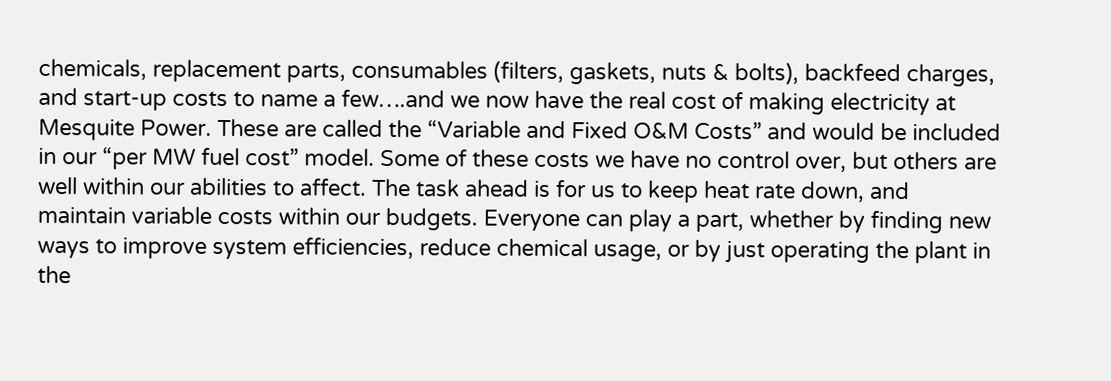chemicals, replacement parts, consumables (filters, gaskets, nuts & bolts), backfeed charges, and start-up costs to name a few….and we now have the real cost of making electricity at Mesquite Power. These are called the “Variable and Fixed O&M Costs” and would be included in our “per MW fuel cost” model. Some of these costs we have no control over, but others are well within our abilities to affect. The task ahead is for us to keep heat rate down, and maintain variable costs within our budgets. Everyone can play a part, whether by finding new ways to improve system efficiencies, reduce chemical usage, or by just operating the plant in the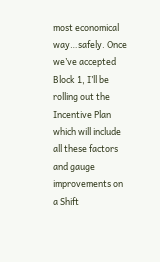most economical way…safely. Once we’ve accepted Block 1, I’ll be rolling out the Incentive Plan which will include all these factors and gauge improvements on a Shift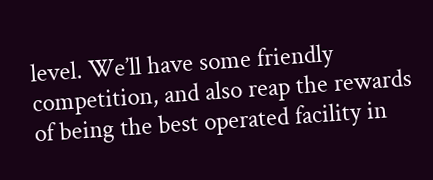level. We’ll have some friendly competition, and also reap the rewards of being the best operated facility in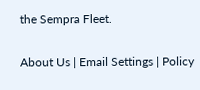the Sempra Fleet.

About Us | Email Settings | Policy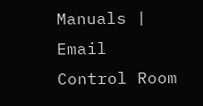Manuals | Email Control Room